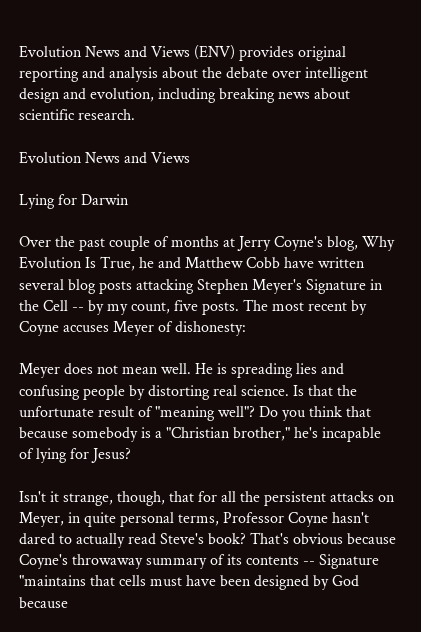Evolution News and Views (ENV) provides original reporting and analysis about the debate over intelligent design and evolution, including breaking news about scientific research.

Evolution News and Views

Lying for Darwin

Over the past couple of months at Jerry Coyne's blog, Why Evolution Is True, he and Matthew Cobb have written several blog posts attacking Stephen Meyer's Signature in the Cell -- by my count, five posts. The most recent by Coyne accuses Meyer of dishonesty:

Meyer does not mean well. He is spreading lies and confusing people by distorting real science. Is that the unfortunate result of "meaning well"? Do you think that because somebody is a "Christian brother," he's incapable of lying for Jesus?

Isn't it strange, though, that for all the persistent attacks on Meyer, in quite personal terms, Professor Coyne hasn't dared to actually read Steve's book? That's obvious because Coyne's throwaway summary of its contents -- Signature "maintains that cells must have been designed by God because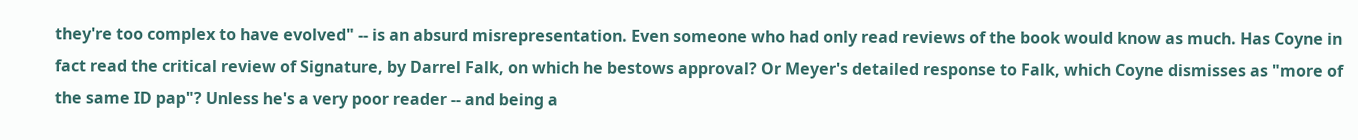they're too complex to have evolved" -- is an absurd misrepresentation. Even someone who had only read reviews of the book would know as much. Has Coyne in fact read the critical review of Signature, by Darrel Falk, on which he bestows approval? Or Meyer's detailed response to Falk, which Coyne dismisses as "more of the same ID pap"? Unless he's a very poor reader -- and being a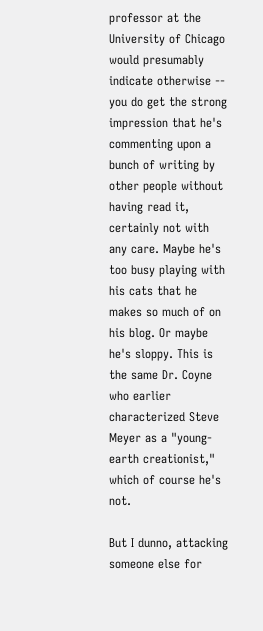professor at the University of Chicago would presumably indicate otherwise -- you do get the strong impression that he's commenting upon a bunch of writing by other people without having read it, certainly not with any care. Maybe he's too busy playing with his cats that he makes so much of on his blog. Or maybe he's sloppy. This is the same Dr. Coyne who earlier characterized Steve Meyer as a "young-earth creationist," which of course he's not.

But I dunno, attacking someone else for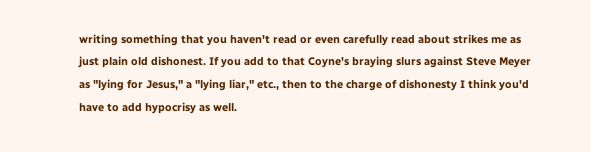writing something that you haven't read or even carefully read about strikes me as just plain old dishonest. If you add to that Coyne's braying slurs against Steve Meyer as "lying for Jesus," a "lying liar," etc., then to the charge of dishonesty I think you'd have to add hypocrisy as well.